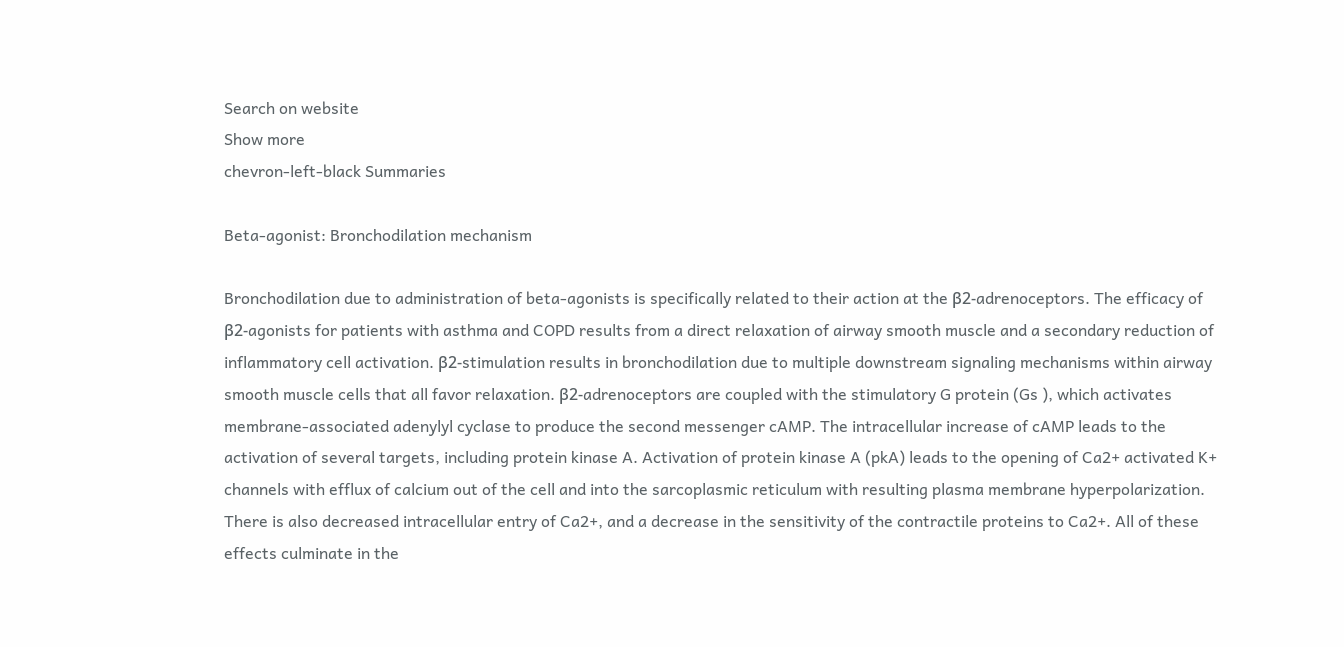Search on website
Show more
chevron-left-black Summaries

Beta-agonist: Bronchodilation mechanism

Bronchodilation due to administration of beta-agonists is specifically related to their action at the β2-adrenoceptors. The efficacy of β2-agonists for patients with asthma and COPD results from a direct relaxation of airway smooth muscle and a secondary reduction of inflammatory cell activation. β2-stimulation results in bronchodilation due to multiple downstream signaling mechanisms within airway smooth muscle cells that all favor relaxation. β2-adrenoceptors are coupled with the stimulatory G protein (Gs ), which activates membrane-associated adenylyl cyclase to produce the second messenger cAMP. The intracellular increase of cAMP leads to the activation of several targets, including protein kinase A. Activation of protein kinase A (pkA) leads to the opening of Ca2+ activated K+ channels with efflux of calcium out of the cell and into the sarcoplasmic reticulum with resulting plasma membrane hyperpolarization. There is also decreased intracellular entry of Ca2+, and a decrease in the sensitivity of the contractile proteins to Ca2+. All of these effects culminate in the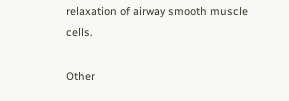relaxation of airway smooth muscle cells.

Other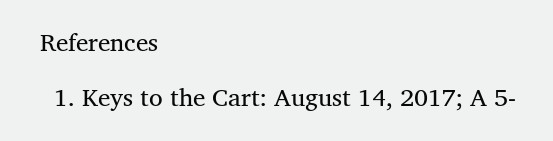References

  1. Keys to the Cart: August 14, 2017; A 5-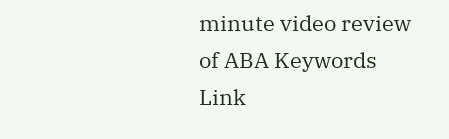minute video review of ABA Keywords Link